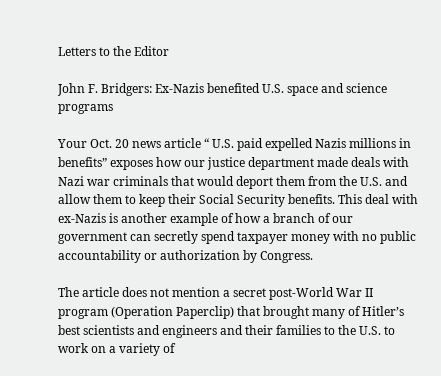Letters to the Editor

John F. Bridgers: Ex-Nazis benefited U.S. space and science programs

Your Oct. 20 news article “ U.S. paid expelled Nazis millions in benefits” exposes how our justice department made deals with Nazi war criminals that would deport them from the U.S. and allow them to keep their Social Security benefits. This deal with ex-Nazis is another example of how a branch of our government can secretly spend taxpayer money with no public accountability or authorization by Congress.

The article does not mention a secret post-World War II program (Operation Paperclip) that brought many of Hitler’s best scientists and engineers and their families to the U.S. to work on a variety of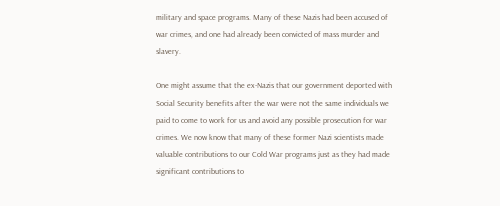military and space programs. Many of these Nazis had been accused of war crimes, and one had already been convicted of mass murder and slavery.

One might assume that the ex-Nazis that our government deported with Social Security benefits after the war were not the same individuals we paid to come to work for us and avoid any possible prosecution for war crimes. We now know that many of these former Nazi scientists made valuable contributions to our Cold War programs just as they had made significant contributions to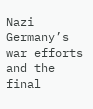Nazi Germany’s war efforts and the final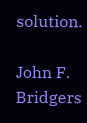solution.

John F. Bridgers